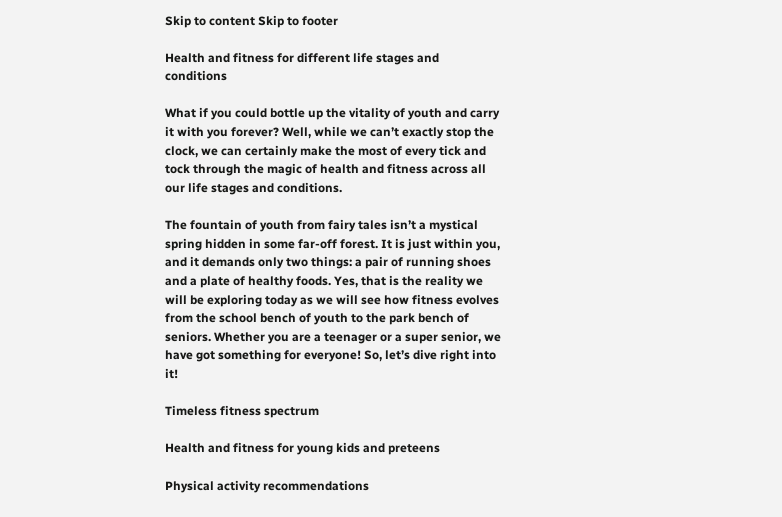Skip to content Skip to footer

Health and fitness for different life stages and conditions

What if you could bottle up the vitality of youth and carry it with you forever? Well, while we can’t exactly stop the clock, we can certainly make the most of every tick and tock through the magic of health and fitness across all our life stages and conditions.

The fountain of youth from fairy tales isn’t a mystical spring hidden in some far-off forest. It is just within you, and it demands only two things: a pair of running shoes and a plate of healthy foods. Yes, that is the reality we will be exploring today as we will see how fitness evolves from the school bench of youth to the park bench of seniors. Whether you are a teenager or a super senior, we have got something for everyone! So, let’s dive right into it!

Timeless fitness spectrum

Health and fitness for young kids and preteens

Physical activity recommendations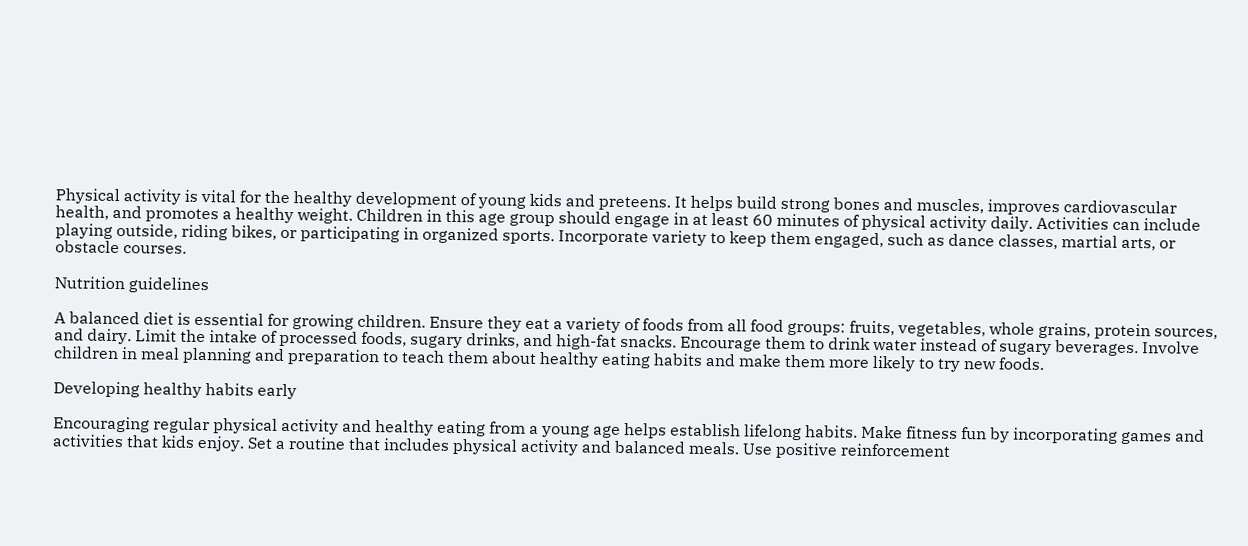Physical activity is vital for the healthy development of young kids and preteens. It helps build strong bones and muscles, improves cardiovascular health, and promotes a healthy weight. Children in this age group should engage in at least 60 minutes of physical activity daily. Activities can include playing outside, riding bikes, or participating in organized sports. Incorporate variety to keep them engaged, such as dance classes, martial arts, or obstacle courses.

Nutrition guidelines

A balanced diet is essential for growing children. Ensure they eat a variety of foods from all food groups: fruits, vegetables, whole grains, protein sources, and dairy. Limit the intake of processed foods, sugary drinks, and high-fat snacks. Encourage them to drink water instead of sugary beverages. Involve children in meal planning and preparation to teach them about healthy eating habits and make them more likely to try new foods.

Developing healthy habits early

Encouraging regular physical activity and healthy eating from a young age helps establish lifelong habits. Make fitness fun by incorporating games and activities that kids enjoy. Set a routine that includes physical activity and balanced meals. Use positive reinforcement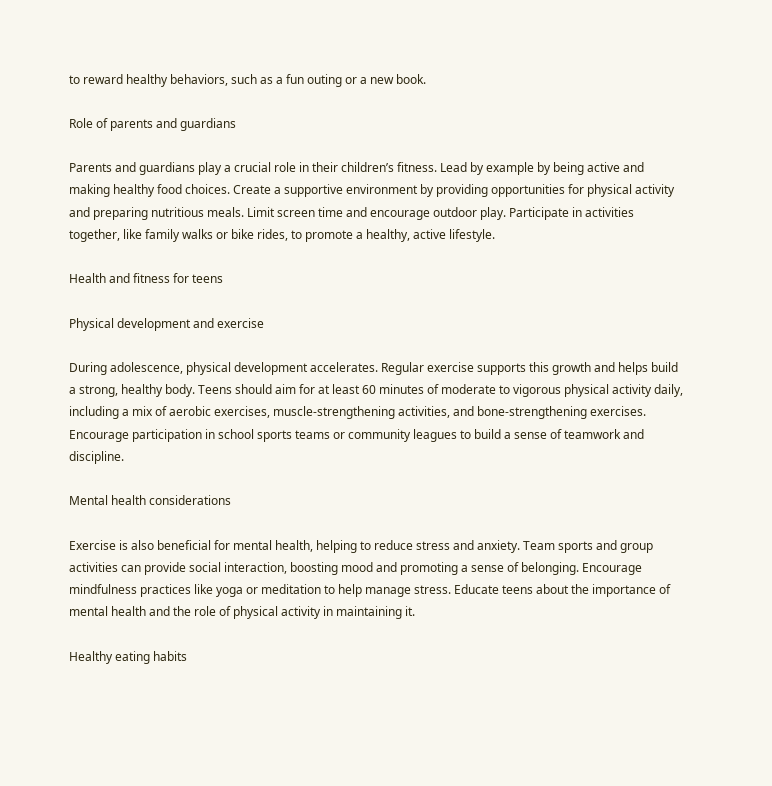to reward healthy behaviors, such as a fun outing or a new book.

Role of parents and guardians

Parents and guardians play a crucial role in their children’s fitness. Lead by example by being active and making healthy food choices. Create a supportive environment by providing opportunities for physical activity and preparing nutritious meals. Limit screen time and encourage outdoor play. Participate in activities together, like family walks or bike rides, to promote a healthy, active lifestyle.

Health and fitness for teens

Physical development and exercise

During adolescence, physical development accelerates. Regular exercise supports this growth and helps build a strong, healthy body. Teens should aim for at least 60 minutes of moderate to vigorous physical activity daily, including a mix of aerobic exercises, muscle-strengthening activities, and bone-strengthening exercises. Encourage participation in school sports teams or community leagues to build a sense of teamwork and discipline.

Mental health considerations

Exercise is also beneficial for mental health, helping to reduce stress and anxiety. Team sports and group activities can provide social interaction, boosting mood and promoting a sense of belonging. Encourage mindfulness practices like yoga or meditation to help manage stress. Educate teens about the importance of mental health and the role of physical activity in maintaining it.

Healthy eating habits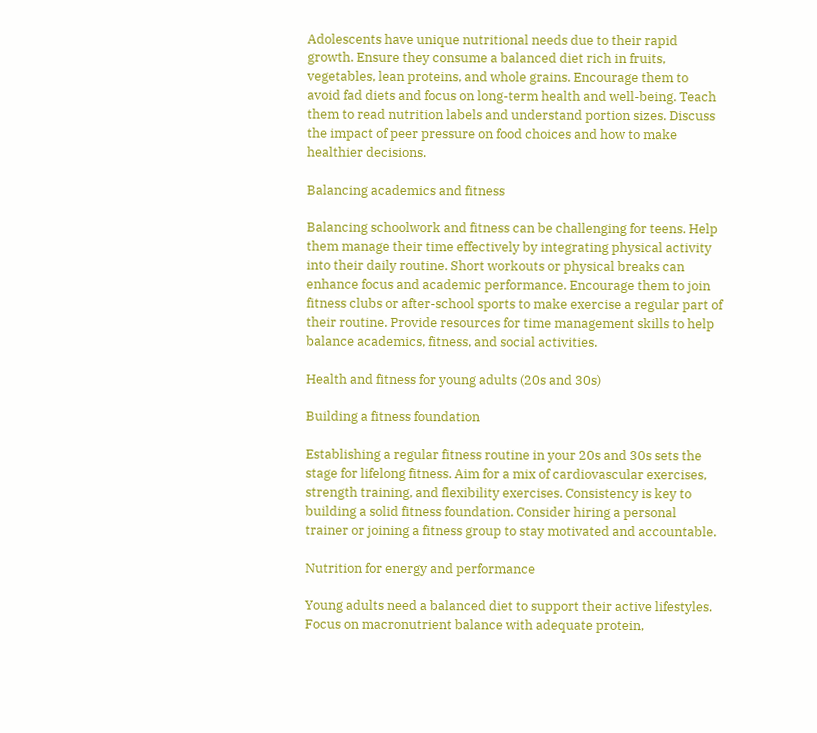Adolescents have unique nutritional needs due to their rapid growth. Ensure they consume a balanced diet rich in fruits, vegetables, lean proteins, and whole grains. Encourage them to avoid fad diets and focus on long-term health and well-being. Teach them to read nutrition labels and understand portion sizes. Discuss the impact of peer pressure on food choices and how to make healthier decisions.

Balancing academics and fitness

Balancing schoolwork and fitness can be challenging for teens. Help them manage their time effectively by integrating physical activity into their daily routine. Short workouts or physical breaks can enhance focus and academic performance. Encourage them to join fitness clubs or after-school sports to make exercise a regular part of their routine. Provide resources for time management skills to help balance academics, fitness, and social activities.

Health and fitness for young adults (20s and 30s)

Building a fitness foundation

Establishing a regular fitness routine in your 20s and 30s sets the stage for lifelong fitness. Aim for a mix of cardiovascular exercises, strength training, and flexibility exercises. Consistency is key to building a solid fitness foundation. Consider hiring a personal trainer or joining a fitness group to stay motivated and accountable.

Nutrition for energy and performance

Young adults need a balanced diet to support their active lifestyles. Focus on macronutrient balance with adequate protein,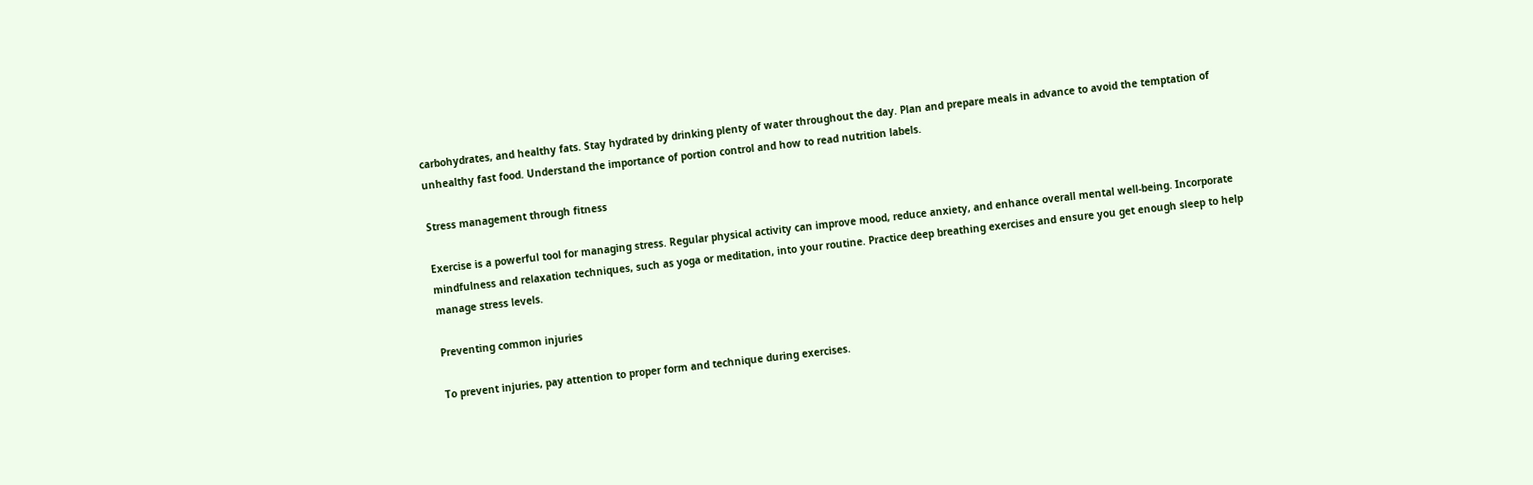carbohydrates, and healthy fats. Stay hydrated by drinking plenty of water throughout the day. Plan and prepare meals in advance to avoid the temptation of unhealthy fast food. Understand the importance of portion control and how to read nutrition labels.

Stress management through fitness

Exercise is a powerful tool for managing stress. Regular physical activity can improve mood, reduce anxiety, and enhance overall mental well-being. Incorporate mindfulness and relaxation techniques, such as yoga or meditation, into your routine. Practice deep breathing exercises and ensure you get enough sleep to help manage stress levels.

Preventing common injuries

To prevent injuries, pay attention to proper form and technique during exercises.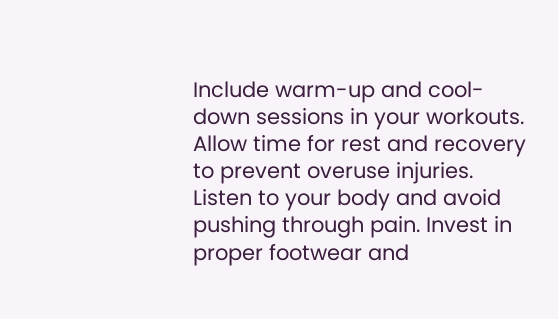Include warm-up and cool-down sessions in your workouts. Allow time for rest and recovery to prevent overuse injuries. Listen to your body and avoid pushing through pain. Invest in proper footwear and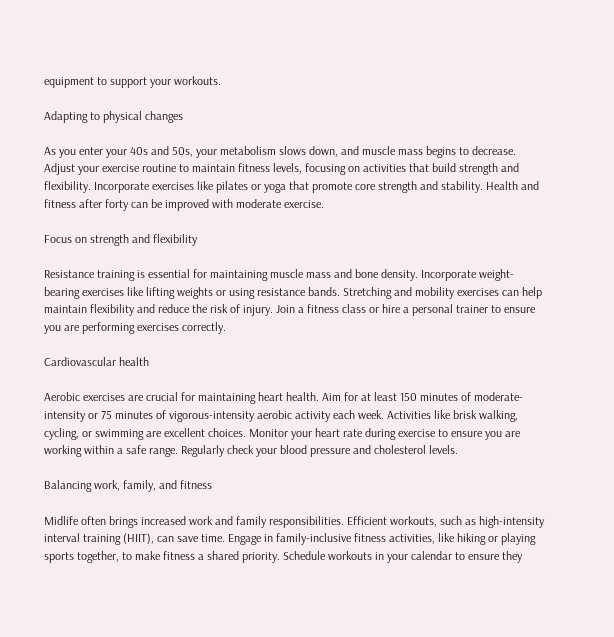equipment to support your workouts.

Adapting to physical changes

As you enter your 40s and 50s, your metabolism slows down, and muscle mass begins to decrease. Adjust your exercise routine to maintain fitness levels, focusing on activities that build strength and flexibility. Incorporate exercises like pilates or yoga that promote core strength and stability. Health and fitness after forty can be improved with moderate exercise.

Focus on strength and flexibility

Resistance training is essential for maintaining muscle mass and bone density. Incorporate weight-bearing exercises like lifting weights or using resistance bands. Stretching and mobility exercises can help maintain flexibility and reduce the risk of injury. Join a fitness class or hire a personal trainer to ensure you are performing exercises correctly.

Cardiovascular health

Aerobic exercises are crucial for maintaining heart health. Aim for at least 150 minutes of moderate-intensity or 75 minutes of vigorous-intensity aerobic activity each week. Activities like brisk walking, cycling, or swimming are excellent choices. Monitor your heart rate during exercise to ensure you are working within a safe range. Regularly check your blood pressure and cholesterol levels.

Balancing work, family, and fitness

Midlife often brings increased work and family responsibilities. Efficient workouts, such as high-intensity interval training (HIIT), can save time. Engage in family-inclusive fitness activities, like hiking or playing sports together, to make fitness a shared priority. Schedule workouts in your calendar to ensure they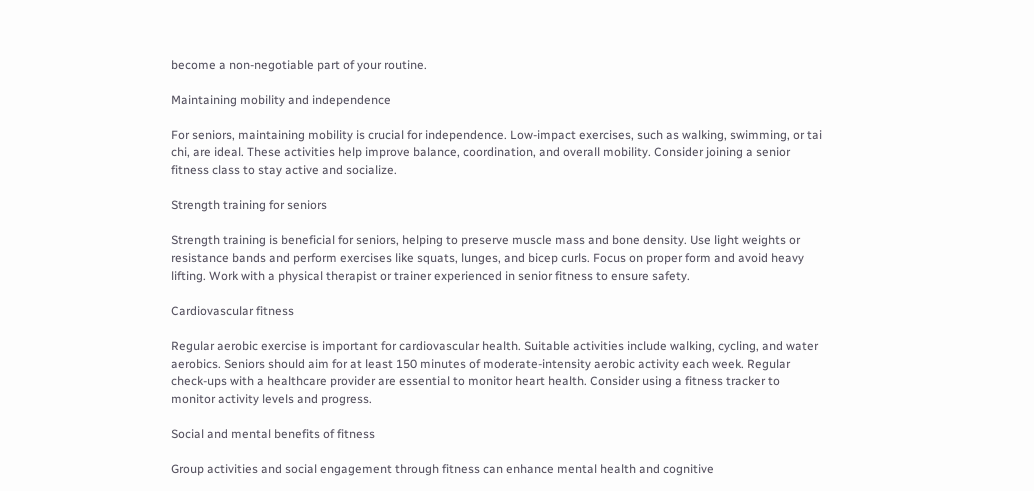become a non-negotiable part of your routine.

Maintaining mobility and independence

For seniors, maintaining mobility is crucial for independence. Low-impact exercises, such as walking, swimming, or tai chi, are ideal. These activities help improve balance, coordination, and overall mobility. Consider joining a senior fitness class to stay active and socialize.

Strength training for seniors

Strength training is beneficial for seniors, helping to preserve muscle mass and bone density. Use light weights or resistance bands and perform exercises like squats, lunges, and bicep curls. Focus on proper form and avoid heavy lifting. Work with a physical therapist or trainer experienced in senior fitness to ensure safety.

Cardiovascular fitness

Regular aerobic exercise is important for cardiovascular health. Suitable activities include walking, cycling, and water aerobics. Seniors should aim for at least 150 minutes of moderate-intensity aerobic activity each week. Regular check-ups with a healthcare provider are essential to monitor heart health. Consider using a fitness tracker to monitor activity levels and progress.

Social and mental benefits of fitness

Group activities and social engagement through fitness can enhance mental health and cognitive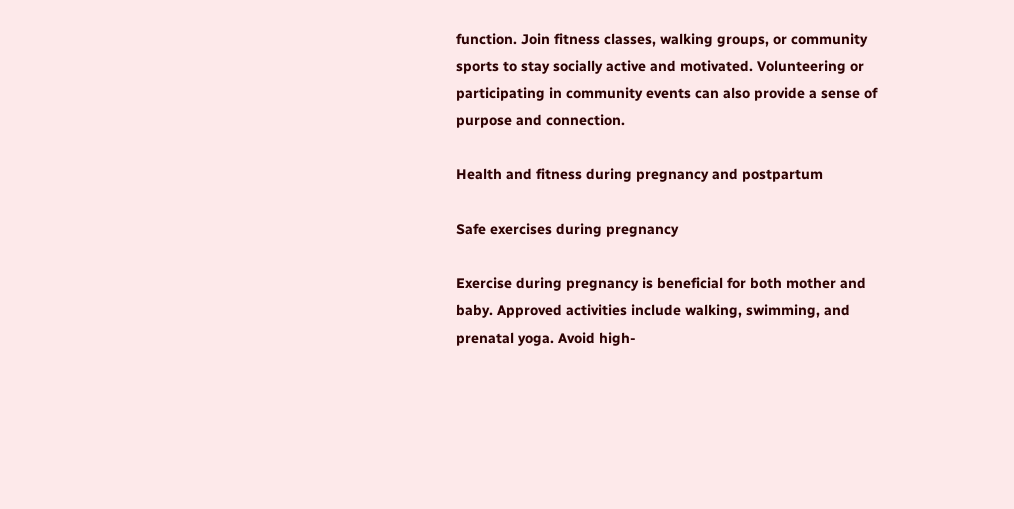function. Join fitness classes, walking groups, or community sports to stay socially active and motivated. Volunteering or participating in community events can also provide a sense of purpose and connection.

Health and fitness during pregnancy and postpartum

Safe exercises during pregnancy

Exercise during pregnancy is beneficial for both mother and baby. Approved activities include walking, swimming, and prenatal yoga. Avoid high-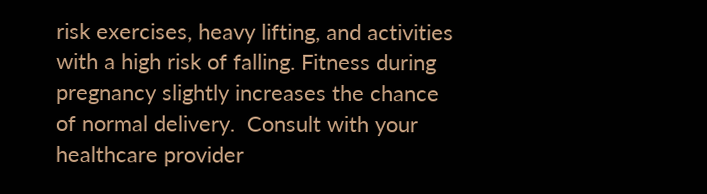risk exercises, heavy lifting, and activities with a high risk of falling. Fitness during pregnancy slightly increases the chance of normal delivery.  Consult with your healthcare provider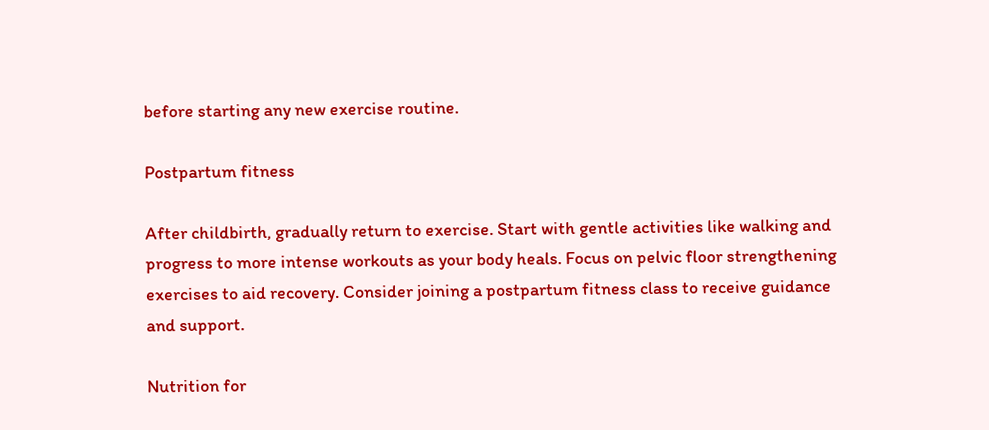before starting any new exercise routine.

Postpartum fitness

After childbirth, gradually return to exercise. Start with gentle activities like walking and progress to more intense workouts as your body heals. Focus on pelvic floor strengthening exercises to aid recovery. Consider joining a postpartum fitness class to receive guidance and support.

Nutrition for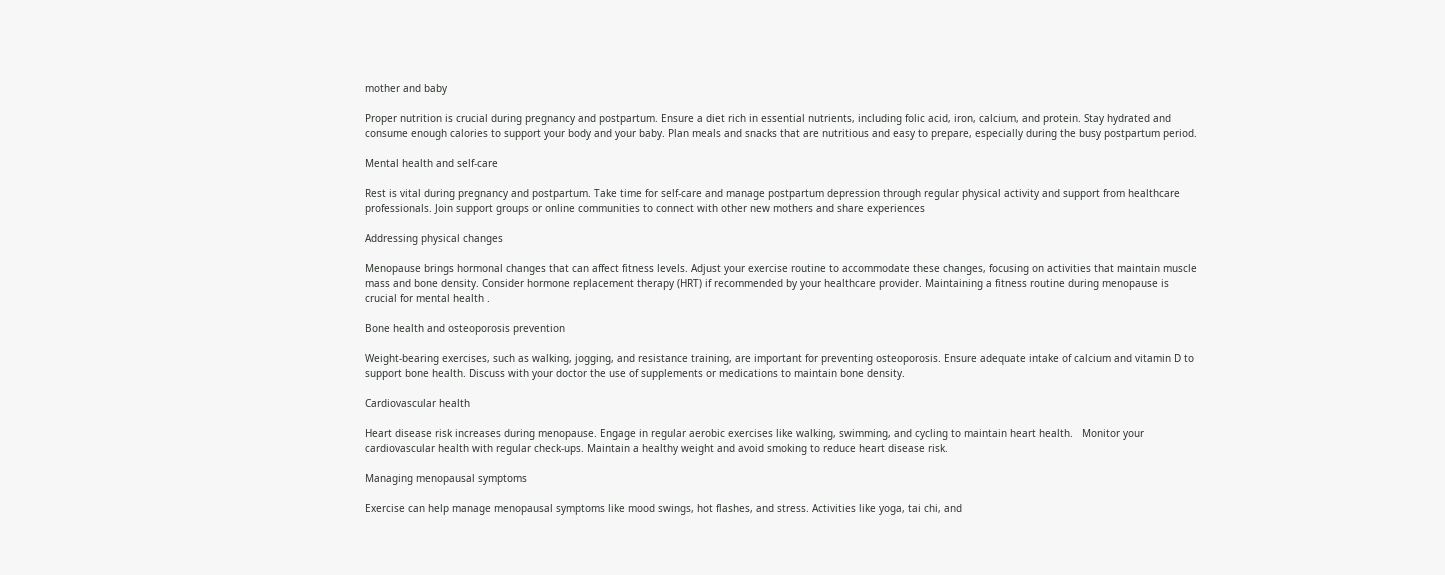mother and baby

Proper nutrition is crucial during pregnancy and postpartum. Ensure a diet rich in essential nutrients, including folic acid, iron, calcium, and protein. Stay hydrated and consume enough calories to support your body and your baby. Plan meals and snacks that are nutritious and easy to prepare, especially during the busy postpartum period.

Mental health and self-care

Rest is vital during pregnancy and postpartum. Take time for self-care and manage postpartum depression through regular physical activity and support from healthcare professionals. Join support groups or online communities to connect with other new mothers and share experiences

Addressing physical changes

Menopause brings hormonal changes that can affect fitness levels. Adjust your exercise routine to accommodate these changes, focusing on activities that maintain muscle mass and bone density. Consider hormone replacement therapy (HRT) if recommended by your healthcare provider. Maintaining a fitness routine during menopause is crucial for mental health .

Bone health and osteoporosis prevention

Weight-bearing exercises, such as walking, jogging, and resistance training, are important for preventing osteoporosis. Ensure adequate intake of calcium and vitamin D to support bone health. Discuss with your doctor the use of supplements or medications to maintain bone density.

Cardiovascular health

Heart disease risk increases during menopause. Engage in regular aerobic exercises like walking, swimming, and cycling to maintain heart health.   Monitor your cardiovascular health with regular check-ups. Maintain a healthy weight and avoid smoking to reduce heart disease risk.

Managing menopausal symptoms

Exercise can help manage menopausal symptoms like mood swings, hot flashes, and stress. Activities like yoga, tai chi, and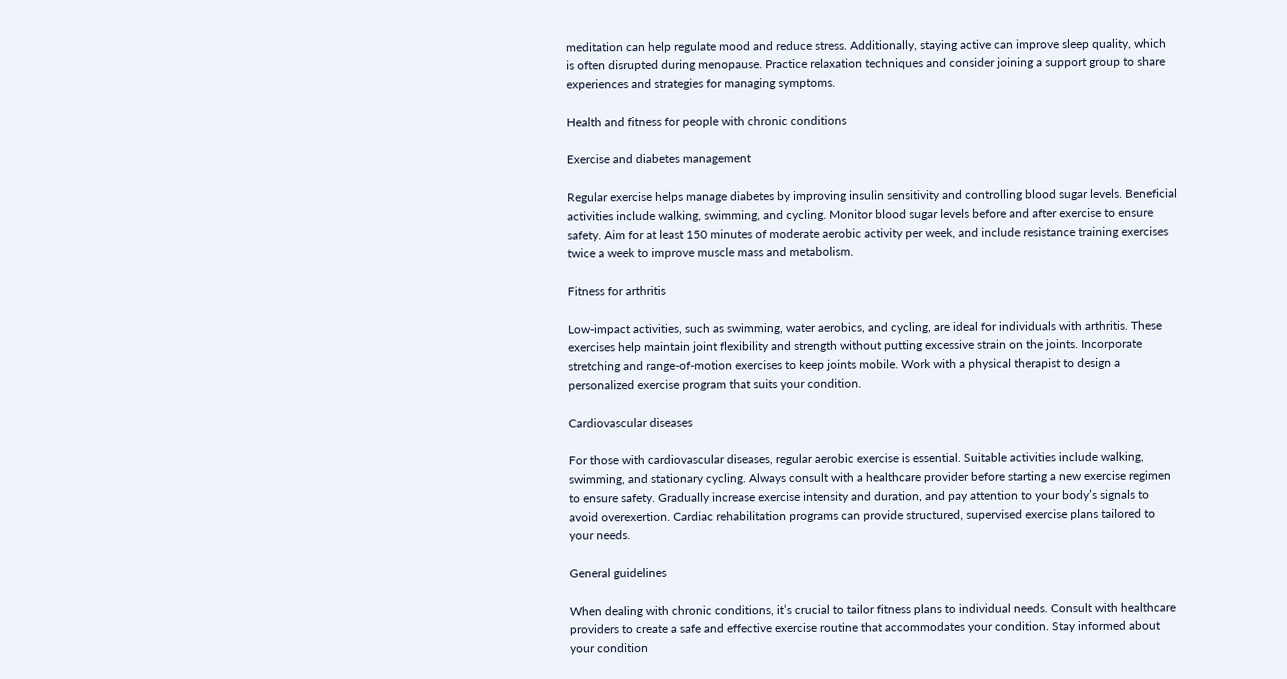meditation can help regulate mood and reduce stress. Additionally, staying active can improve sleep quality, which is often disrupted during menopause. Practice relaxation techniques and consider joining a support group to share experiences and strategies for managing symptoms.

Health and fitness for people with chronic conditions

Exercise and diabetes management

Regular exercise helps manage diabetes by improving insulin sensitivity and controlling blood sugar levels. Beneficial activities include walking, swimming, and cycling. Monitor blood sugar levels before and after exercise to ensure safety. Aim for at least 150 minutes of moderate aerobic activity per week, and include resistance training exercises twice a week to improve muscle mass and metabolism.

Fitness for arthritis

Low-impact activities, such as swimming, water aerobics, and cycling, are ideal for individuals with arthritis. These exercises help maintain joint flexibility and strength without putting excessive strain on the joints. Incorporate stretching and range-of-motion exercises to keep joints mobile. Work with a physical therapist to design a personalized exercise program that suits your condition.

Cardiovascular diseases

For those with cardiovascular diseases, regular aerobic exercise is essential. Suitable activities include walking, swimming, and stationary cycling. Always consult with a healthcare provider before starting a new exercise regimen to ensure safety. Gradually increase exercise intensity and duration, and pay attention to your body’s signals to avoid overexertion. Cardiac rehabilitation programs can provide structured, supervised exercise plans tailored to your needs.

General guidelines

When dealing with chronic conditions, it’s crucial to tailor fitness plans to individual needs. Consult with healthcare providers to create a safe and effective exercise routine that accommodates your condition. Stay informed about your condition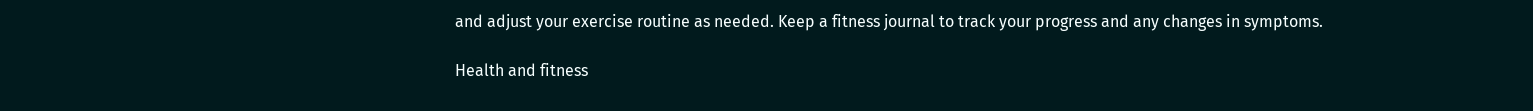and adjust your exercise routine as needed. Keep a fitness journal to track your progress and any changes in symptoms.

Health and fitness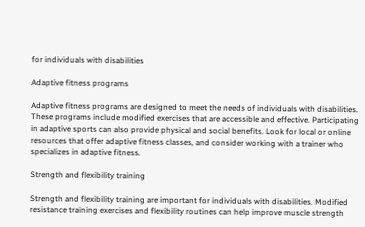for individuals with disabilities

Adaptive fitness programs

Adaptive fitness programs are designed to meet the needs of individuals with disabilities. These programs include modified exercises that are accessible and effective. Participating in adaptive sports can also provide physical and social benefits. Look for local or online resources that offer adaptive fitness classes, and consider working with a trainer who specializes in adaptive fitness.

Strength and flexibility training

Strength and flexibility training are important for individuals with disabilities. Modified resistance training exercises and flexibility routines can help improve muscle strength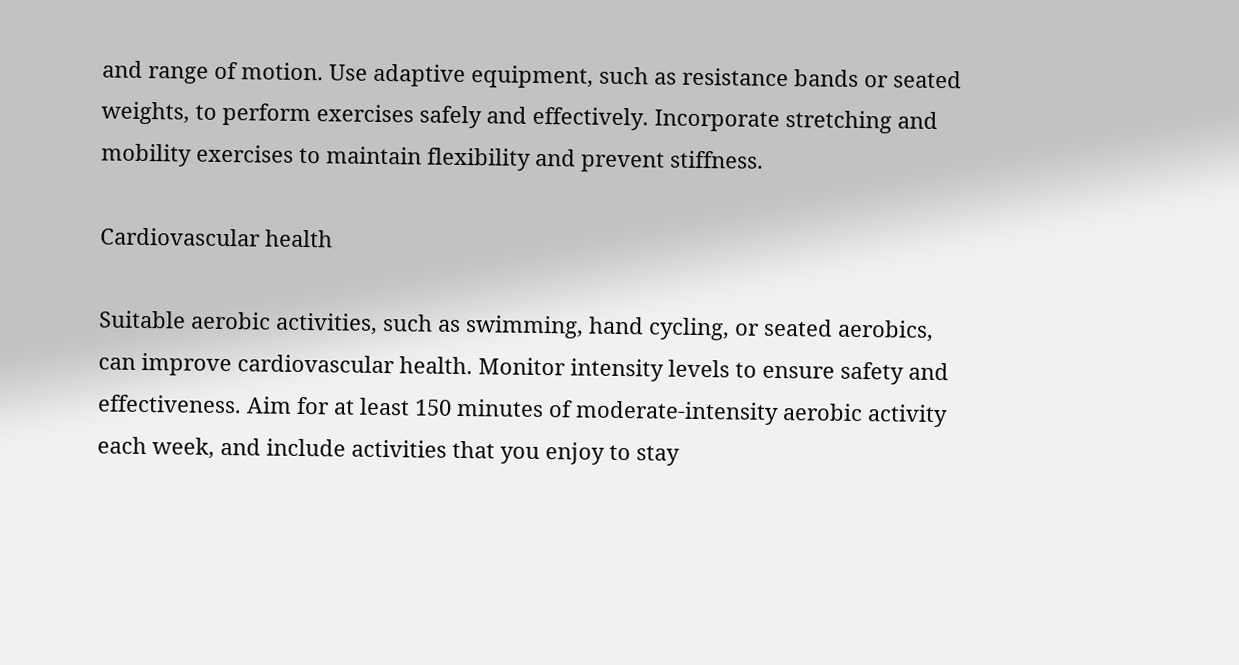and range of motion. Use adaptive equipment, such as resistance bands or seated weights, to perform exercises safely and effectively. Incorporate stretching and mobility exercises to maintain flexibility and prevent stiffness.

Cardiovascular health

Suitable aerobic activities, such as swimming, hand cycling, or seated aerobics, can improve cardiovascular health. Monitor intensity levels to ensure safety and effectiveness. Aim for at least 150 minutes of moderate-intensity aerobic activity each week, and include activities that you enjoy to stay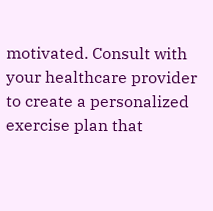motivated. Consult with your healthcare provider to create a personalized exercise plan that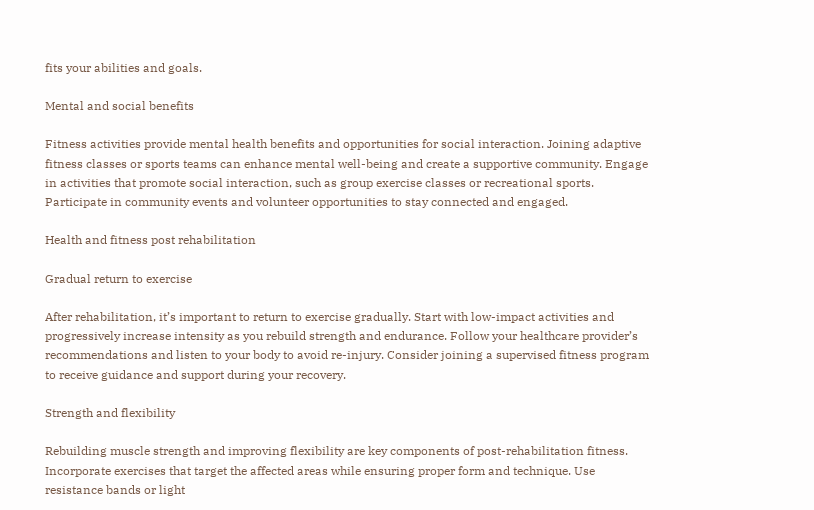fits your abilities and goals.

Mental and social benefits

Fitness activities provide mental health benefits and opportunities for social interaction. Joining adaptive fitness classes or sports teams can enhance mental well-being and create a supportive community. Engage in activities that promote social interaction, such as group exercise classes or recreational sports. Participate in community events and volunteer opportunities to stay connected and engaged.

Health and fitness post rehabilitation

Gradual return to exercise

After rehabilitation, it’s important to return to exercise gradually. Start with low-impact activities and progressively increase intensity as you rebuild strength and endurance. Follow your healthcare provider’s recommendations and listen to your body to avoid re-injury. Consider joining a supervised fitness program to receive guidance and support during your recovery.

Strength and flexibility

Rebuilding muscle strength and improving flexibility are key components of post-rehabilitation fitness. Incorporate exercises that target the affected areas while ensuring proper form and technique. Use resistance bands or light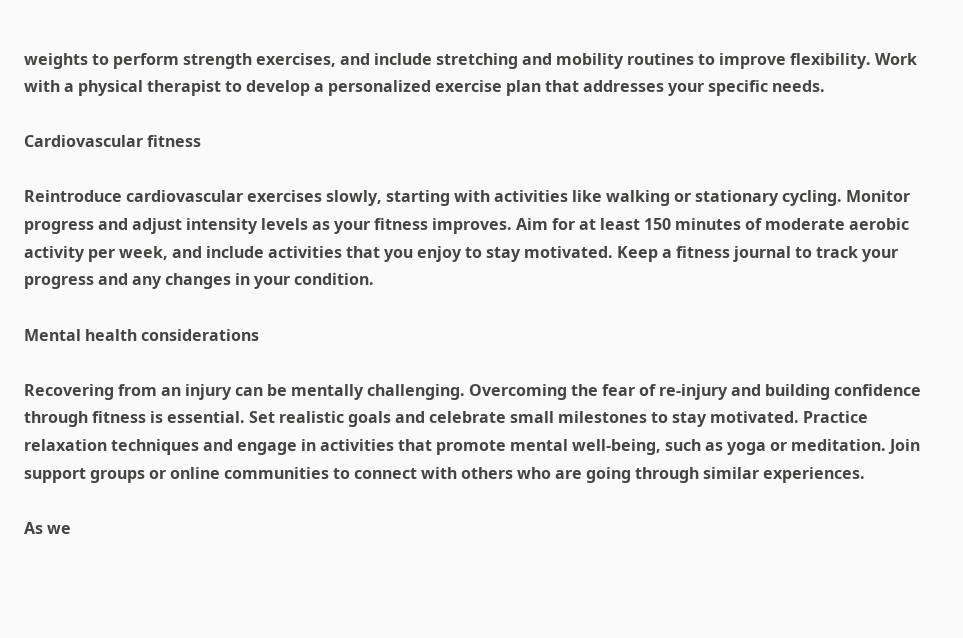weights to perform strength exercises, and include stretching and mobility routines to improve flexibility. Work with a physical therapist to develop a personalized exercise plan that addresses your specific needs.

Cardiovascular fitness

Reintroduce cardiovascular exercises slowly, starting with activities like walking or stationary cycling. Monitor progress and adjust intensity levels as your fitness improves. Aim for at least 150 minutes of moderate aerobic activity per week, and include activities that you enjoy to stay motivated. Keep a fitness journal to track your progress and any changes in your condition.

Mental health considerations

Recovering from an injury can be mentally challenging. Overcoming the fear of re-injury and building confidence through fitness is essential. Set realistic goals and celebrate small milestones to stay motivated. Practice relaxation techniques and engage in activities that promote mental well-being, such as yoga or meditation. Join support groups or online communities to connect with others who are going through similar experiences.

As we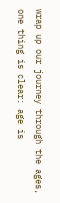wrap up our journey through the ages, one thing is clear: age is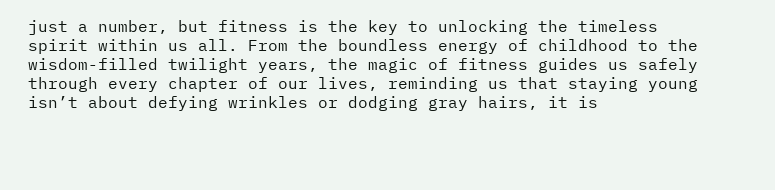just a number, but fitness is the key to unlocking the timeless spirit within us all. From the boundless energy of childhood to the wisdom-filled twilight years, the magic of fitness guides us safely through every chapter of our lives, reminding us that staying young isn’t about defying wrinkles or dodging gray hairs, it is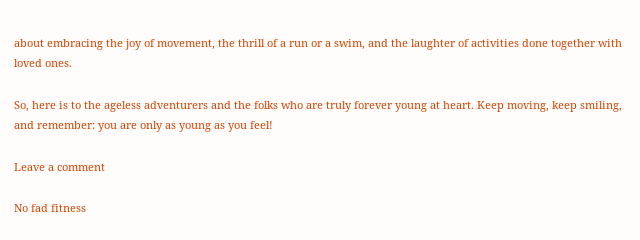about embracing the joy of movement, the thrill of a run or a swim, and the laughter of activities done together with loved ones.

So, here is to the ageless adventurers and the folks who are truly forever young at heart. Keep moving, keep smiling, and remember: you are only as young as you feel!

Leave a comment

No fad fitness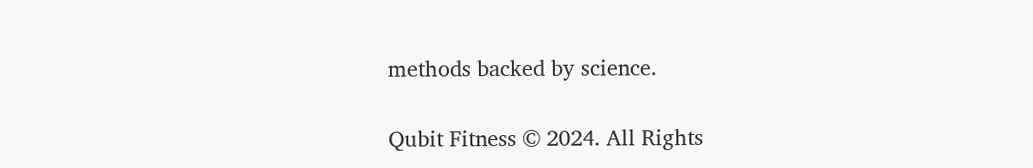methods backed by science.

Qubit Fitness © 2024. All Rights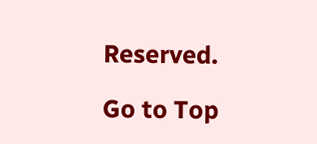Reserved.

Go to Top